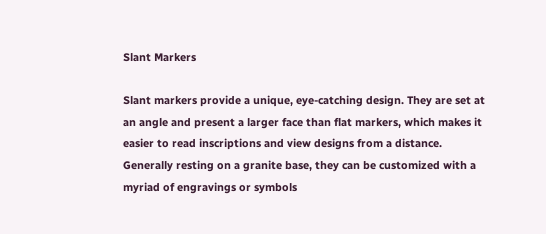Slant Markers

Slant markers provide a unique, eye-catching design. They are set at an angle and present a larger face than flat markers, which makes it easier to read inscriptions and view designs from a distance. Generally resting on a granite base, they can be customized with a myriad of engravings or symbols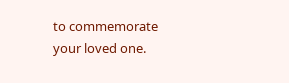to commemorate your loved one.